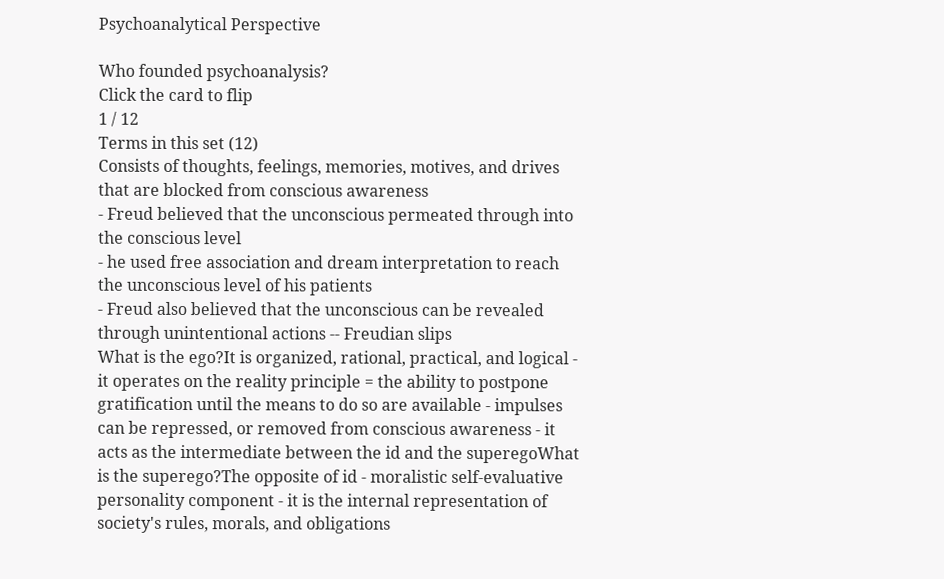Psychoanalytical Perspective

Who founded psychoanalysis?
Click the card to flip
1 / 12
Terms in this set (12)
Consists of thoughts, feelings, memories, motives, and drives that are blocked from conscious awareness
- Freud believed that the unconscious permeated through into the conscious level
- he used free association and dream interpretation to reach the unconscious level of his patients
- Freud also believed that the unconscious can be revealed through unintentional actions -- Freudian slips
What is the ego?It is organized, rational, practical, and logical - it operates on the reality principle = the ability to postpone gratification until the means to do so are available - impulses can be repressed, or removed from conscious awareness - it acts as the intermediate between the id and the superegoWhat is the superego?The opposite of id - moralistic self-evaluative personality component - it is the internal representation of society's rules, morals, and obligations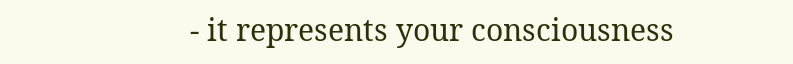- it represents your consciousness